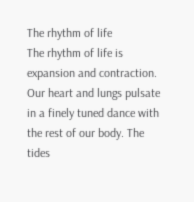The rhythm of life
The rhythm of life is expansion and contraction. Our heart and lungs pulsate in a finely tuned dance with the rest of our body. The tides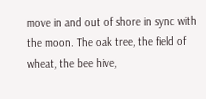move in and out of shore in sync with the moon. The oak tree, the field of wheat, the bee hive,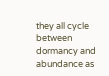they all cycle between dormancy and abundance as